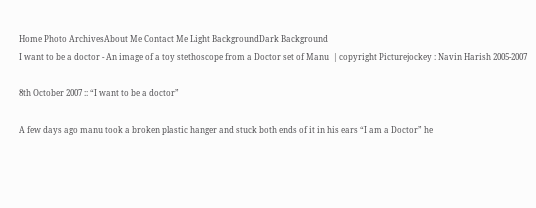Home Photo ArchivesAbout Me Contact Me Light BackgroundDark Background
I want to be a doctor - An image of a toy stethoscope from a Doctor set of Manu  | copyright Picturejockey : Navin Harish 2005-2007

8th October 2007 :: “I want to be a doctor”

A few days ago manu took a broken plastic hanger and stuck both ends of it in his ears “I am a Doctor” he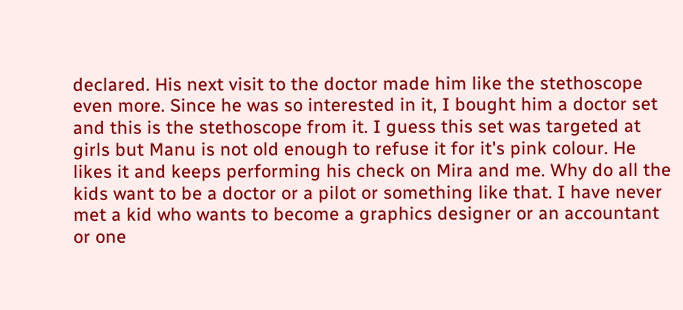declared. His next visit to the doctor made him like the stethoscope even more. Since he was so interested in it, I bought him a doctor set and this is the stethoscope from it. I guess this set was targeted at girls but Manu is not old enough to refuse it for it's pink colour. He likes it and keeps performing his check on Mira and me. Why do all the kids want to be a doctor or a pilot or something like that. I have never met a kid who wants to become a graphics designer or an accountant or one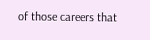of those careers that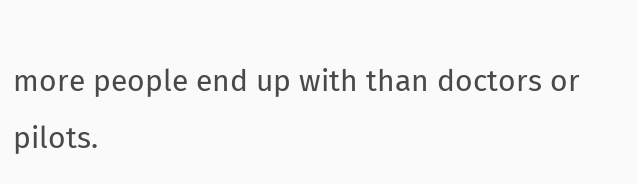more people end up with than doctors or pilots.